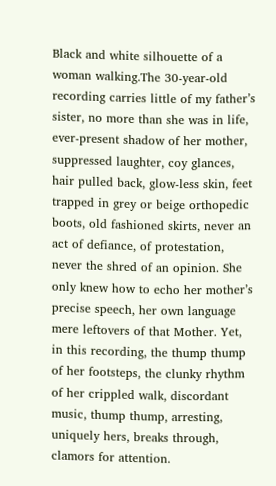Black and white silhouette of a woman walking.The 30-year-old recording carries little of my father’s sister, no more than she was in life, ever-present shadow of her mother, suppressed laughter, coy glances, hair pulled back, glow-less skin, feet trapped in grey or beige orthopedic boots, old fashioned skirts, never an act of defiance, of protestation, never the shred of an opinion. She only knew how to echo her mother’s precise speech, her own language mere leftovers of that Mother. Yet, in this recording, the thump thump of her footsteps, the clunky rhythm of her crippled walk, discordant music, thump thump, arresting, uniquely hers, breaks through, clamors for attention.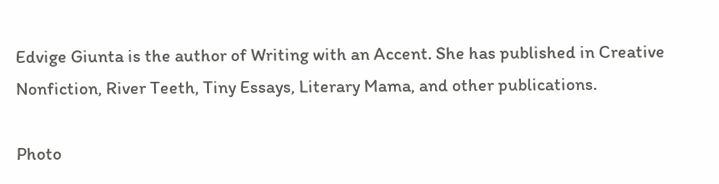Edvige Giunta is the author of Writing with an Accent. She has published in Creative Nonfiction, River Teeth, Tiny Essays, Literary Mama, and other publications.

Photo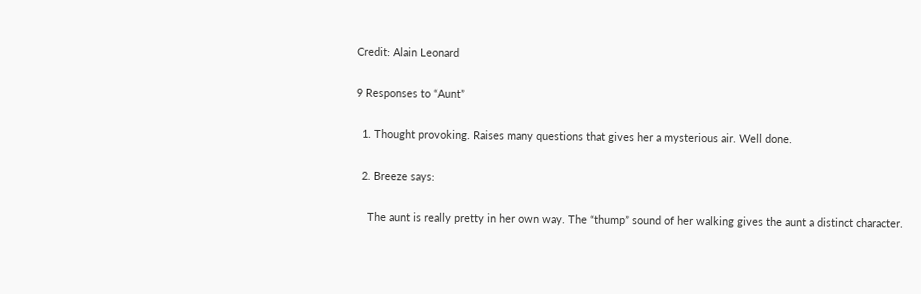Credit: Alain Leonard

9 Responses to “Aunt”

  1. Thought provoking. Raises many questions that gives her a mysterious air. Well done.

  2. Breeze says:

    The aunt is really pretty in her own way. The “thump” sound of her walking gives the aunt a distinct character.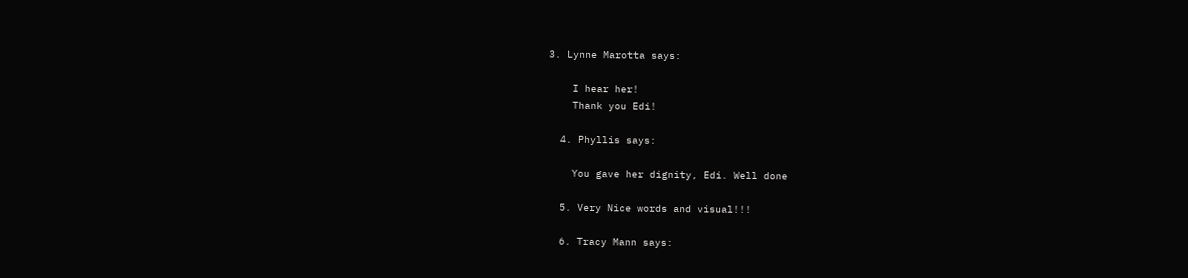3. Lynne Marotta says:

    I hear her!
    Thank you Edi!

  4. Phyllis says:

    You gave her dignity, Edi. Well done

  5. Very Nice words and visual!!!

  6. Tracy Mann says: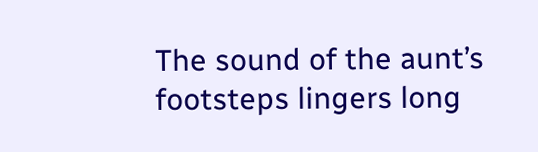The sound of the aunt’s footsteps lingers long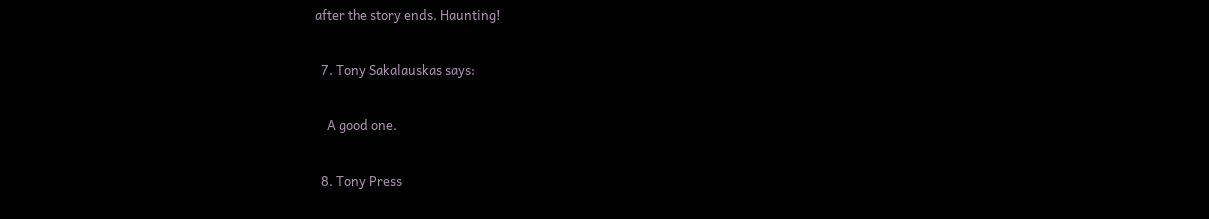after the story ends. Haunting!

  7. Tony Sakalauskas says:

    A good one.

  8. Tony Press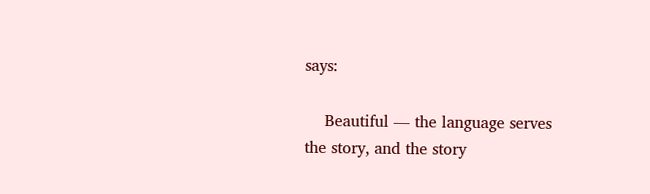says:

    Beautiful — the language serves the story, and the story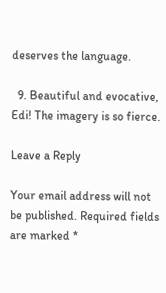deserves the language.

  9. Beautiful and evocative, Edi! The imagery is so fierce.

Leave a Reply

Your email address will not be published. Required fields are marked *